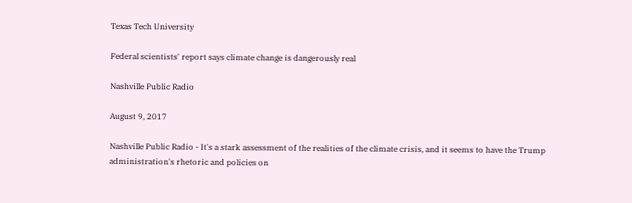Texas Tech University

Federal scientists' report says climate change is dangerously real

Nashville Public Radio

August 9, 2017

Nashville Public Radio - It's a stark assessment of the realities of the climate crisis, and it seems to have the Trump administration's rhetoric and policies on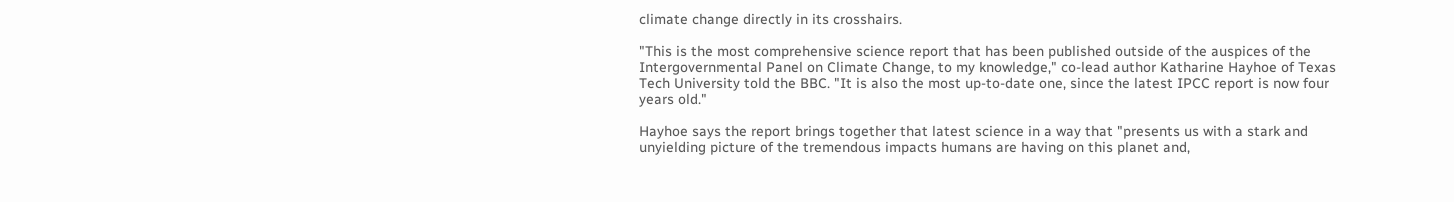climate change directly in its crosshairs.

"This is the most comprehensive science report that has been published outside of the auspices of the Intergovernmental Panel on Climate Change, to my knowledge," co-lead author Katharine Hayhoe of Texas Tech University told the BBC. "It is also the most up-to-date one, since the latest IPCC report is now four years old."

Hayhoe says the report brings together that latest science in a way that "presents us with a stark and unyielding picture of the tremendous impacts humans are having on this planet and,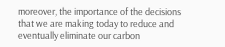moreover, the importance of the decisions that we are making today to reduce and eventually eliminate our carbon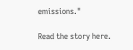emissions."

Read the story here.